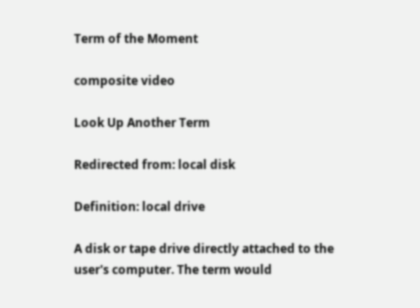Term of the Moment

composite video

Look Up Another Term

Redirected from: local disk

Definition: local drive

A disk or tape drive directly attached to the user's computer. The term would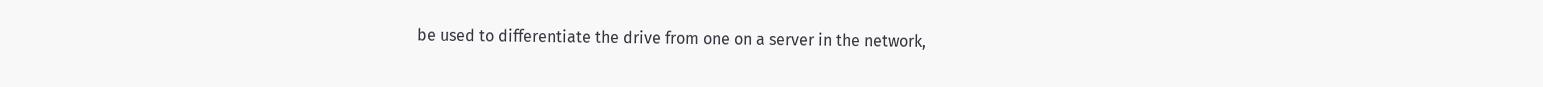be used to differentiate the drive from one on a server in the network,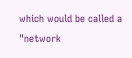which would be called a "network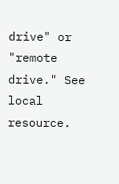drive" or "remote drive." See local resource.